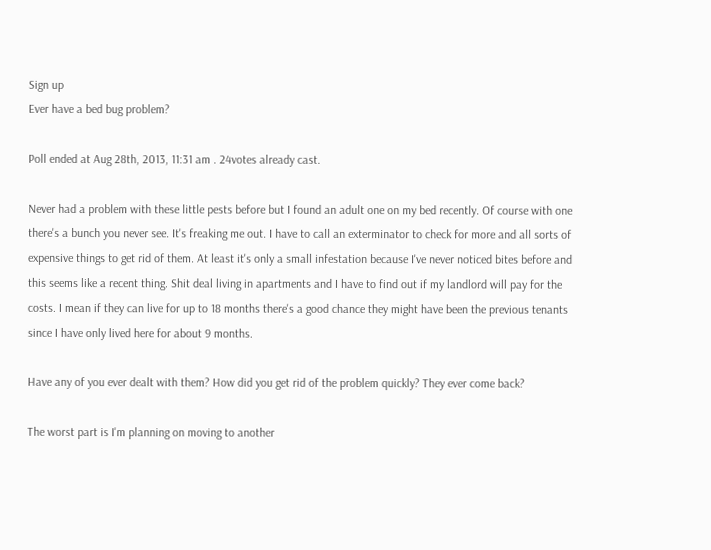Sign up
Ever have a bed bug problem?

Poll ended at Aug 28th, 2013, 11:31 am . 24votes already cast.

Never had a problem with these little pests before but I found an adult one on my bed recently. Of course with one there's a bunch you never see. It's freaking me out. I have to call an exterminator to check for more and all sorts of expensive things to get rid of them. At least it's only a small infestation because I've never noticed bites before and this seems like a recent thing. Shit deal living in apartments and I have to find out if my landlord will pay for the costs. I mean if they can live for up to 18 months there's a good chance they might have been the previous tenants since I have only lived here for about 9 months.

Have any of you ever dealt with them? How did you get rid of the problem quickly? They ever come back?

The worst part is I'm planning on moving to another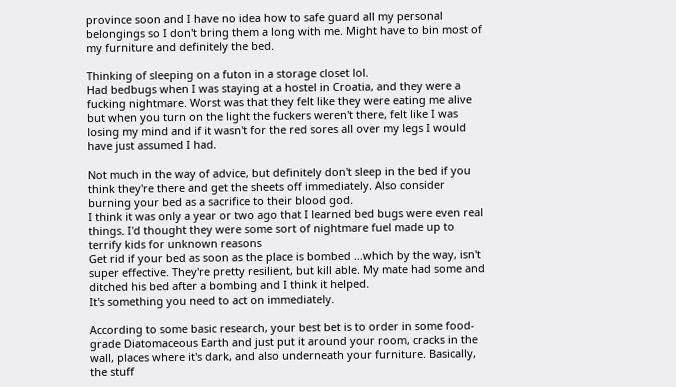province soon and I have no idea how to safe guard all my personal belongings so I don't bring them a long with me. Might have to bin most of my furniture and definitely the bed.

Thinking of sleeping on a futon in a storage closet lol.
Had bedbugs when I was staying at a hostel in Croatia, and they were a fucking nightmare. Worst was that they felt like they were eating me alive but when you turn on the light the fuckers weren't there, felt like I was losing my mind and if it wasn't for the red sores all over my legs I would have just assumed I had.

Not much in the way of advice, but definitely don't sleep in the bed if you think they're there and get the sheets off immediately. Also consider burning your bed as a sacrifice to their blood god.
I think it was only a year or two ago that I learned bed bugs were even real things. I'd thought they were some sort of nightmare fuel made up to terrify kids for unknown reasons
Get rid if your bed as soon as the place is bombed ...which by the way, isn't super effective. They're pretty resilient, but kill able. My mate had some and ditched his bed after a bombing and I think it helped.
It's something you need to act on immediately.

According to some basic research, your best bet is to order in some food-grade Diatomaceous Earth and just put it around your room, cracks in the wall, places where it's dark, and also underneath your furniture. Basically, the stuff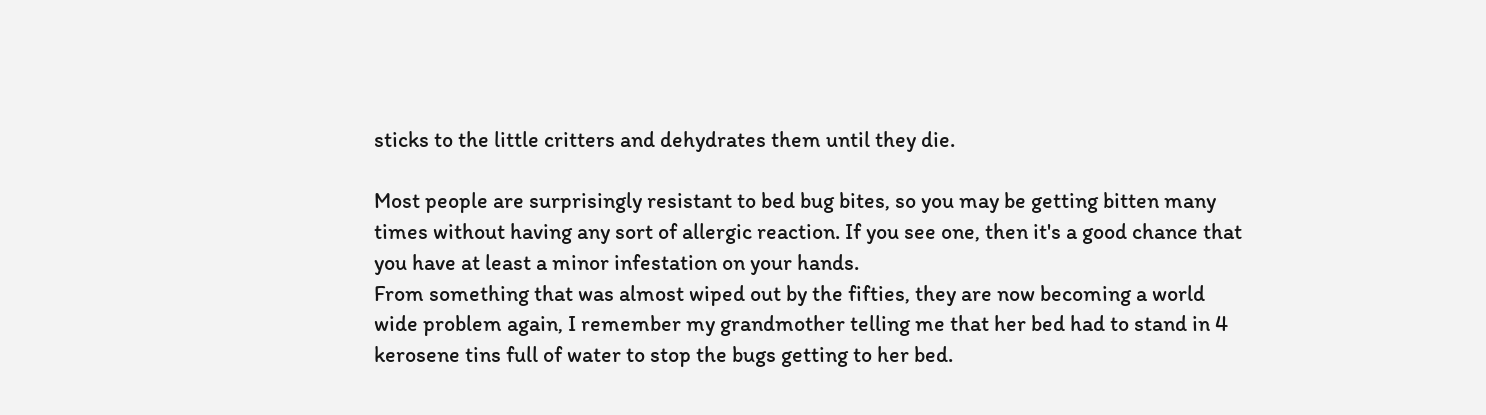sticks to the little critters and dehydrates them until they die.

Most people are surprisingly resistant to bed bug bites, so you may be getting bitten many times without having any sort of allergic reaction. If you see one, then it's a good chance that you have at least a minor infestation on your hands.
From something that was almost wiped out by the fifties, they are now becoming a world wide problem again, I remember my grandmother telling me that her bed had to stand in 4 kerosene tins full of water to stop the bugs getting to her bed.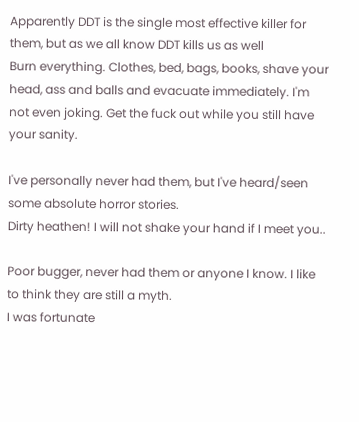Apparently DDT is the single most effective killer for them, but as we all know DDT kills us as well
Burn everything. Clothes, bed, bags, books, shave your head, ass and balls and evacuate immediately. I'm not even joking. Get the fuck out while you still have your sanity.

I've personally never had them, but I've heard/seen some absolute horror stories.
Dirty heathen! I will not shake your hand if I meet you..

Poor bugger, never had them or anyone I know. I like to think they are still a myth.
I was fortunate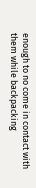enough to no come in contact with them while backpacking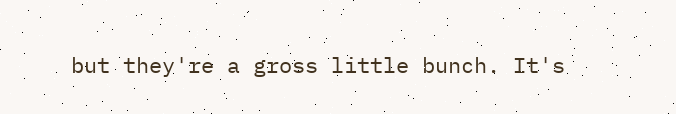but they're a gross little bunch. It's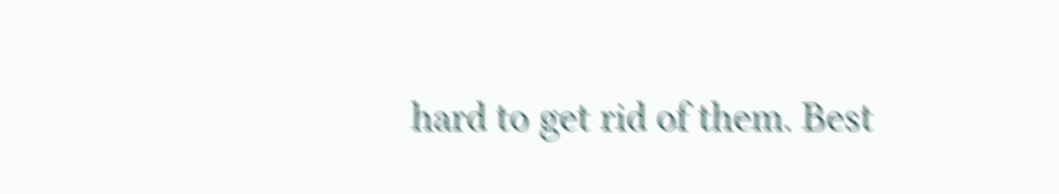hard to get rid of them. Best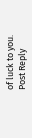of luck to you.
Post Reply